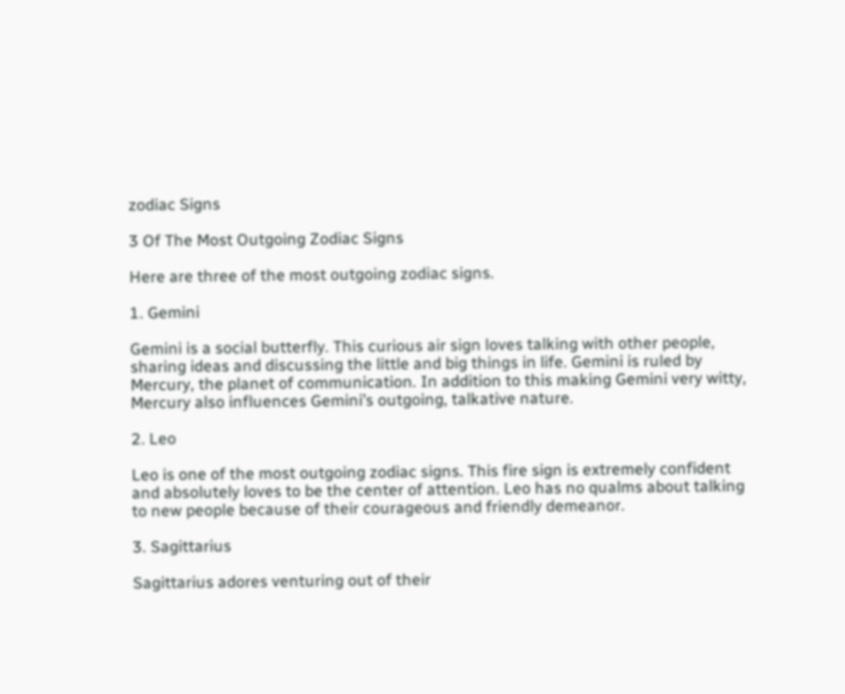zodiac Signs

3 Of The Most Outgoing Zodiac Signs

Here are three of the most outgoing zodiac signs.

1. Gemini

Gemini is a social butterfly. This curious air sign loves talking with other people, sharing ideas and discussing the little and big things in life. Gemini is ruled by Mercury, the planet of communication. In addition to this making Gemini very witty, Mercury also influences Gemini’s outgoing, talkative nature.

2. Leo

Leo is one of the most outgoing zodiac signs. This fire sign is extremely confident and absolutely loves to be the center of attention. Leo has no qualms about talking to new people because of their courageous and friendly demeanor.

3. Sagittarius

Sagittarius adores venturing out of their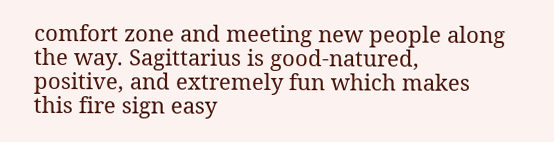comfort zone and meeting new people along the way. Sagittarius is good-natured, positive, and extremely fun which makes this fire sign easy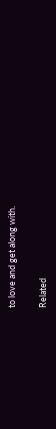to love and get along with.

Related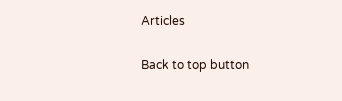Articles

Back to top button